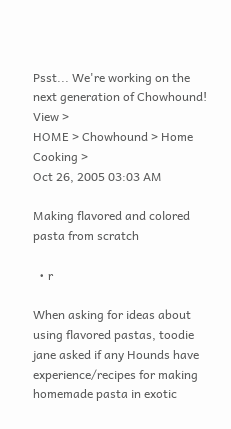Psst... We're working on the next generation of Chowhound! View >
HOME > Chowhound > Home Cooking >
Oct 26, 2005 03:03 AM

Making flavored and colored pasta from scratch

  • r

When asking for ideas about using flavored pastas, toodie jane asked if any Hounds have experience/recipes for making homemade pasta in exotic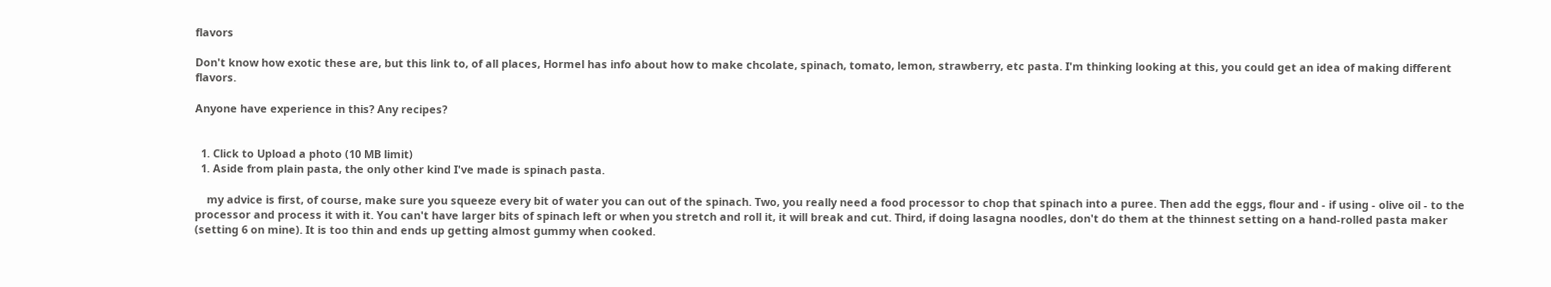flavors

Don't know how exotic these are, but this link to, of all places, Hormel has info about how to make chcolate, spinach, tomato, lemon, strawberry, etc pasta. I'm thinking looking at this, you could get an idea of making different flavors.

Anyone have experience in this? Any recipes?


  1. Click to Upload a photo (10 MB limit)
  1. Aside from plain pasta, the only other kind I've made is spinach pasta.

    my advice is first, of course, make sure you squeeze every bit of water you can out of the spinach. Two, you really need a food processor to chop that spinach into a puree. Then add the eggs, flour and - if using - olive oil - to the processor and process it with it. You can't have larger bits of spinach left or when you stretch and roll it, it will break and cut. Third, if doing lasagna noodles, don't do them at the thinnest setting on a hand-rolled pasta maker (setting 6 on mine). It is too thin and ends up getting almost gummy when cooked.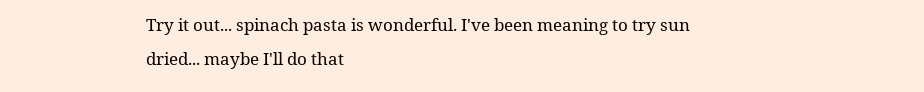Try it out... spinach pasta is wonderful. I've been meaning to try sun dried... maybe I'll do that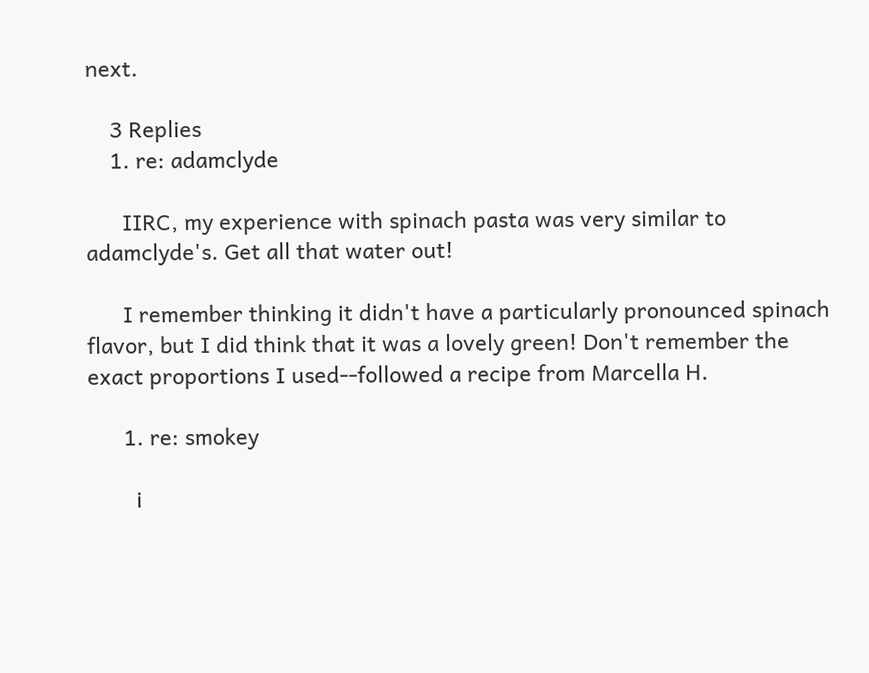next.

    3 Replies
    1. re: adamclyde

      IIRC, my experience with spinach pasta was very similar to adamclyde's. Get all that water out!

      I remember thinking it didn't have a particularly pronounced spinach flavor, but I did think that it was a lovely green! Don't remember the exact proportions I used--followed a recipe from Marcella H.

      1. re: smokey

        i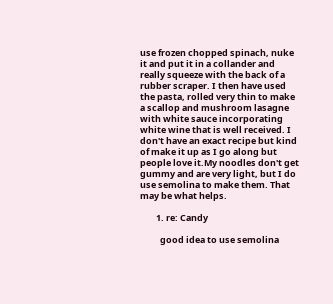use frozen chopped spinach, nuke it and put it in a collander and really squeeze with the back of a rubber scraper. I then have used the pasta, rolled very thin to make a scallop and mushroom lasagne with white sauce incorporating white wine that is well received. I don't have an exact recipe but kind of make it up as I go along but people love it.My noodles don't get gummy and are very light, but I do use semolina to make them. That may be what helps.

        1. re: Candy

          good idea to use semolina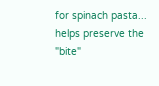for spinach pasta... helps preserve the "bite"